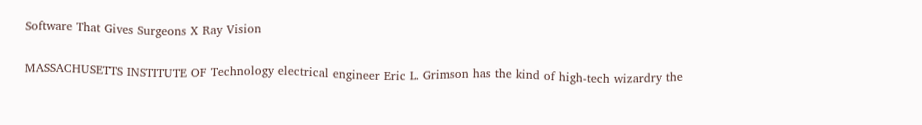Software That Gives Surgeons X Ray Vision

MASSACHUSETTS INSTITUTE OF Technology electrical engineer Eric L. Grimson has the kind of high-tech wizardry the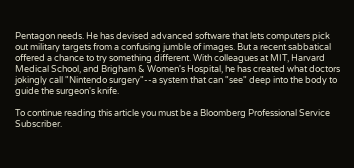Pentagon needs. He has devised advanced software that lets computers pick out military targets from a confusing jumble of images. But a recent sabbatical offered a chance to try something different. With colleagues at MIT, Harvard Medical School, and Brigham & Women's Hospital, he has created what doctors jokingly call "Nintendo surgery"--a system that can "see" deep into the body to guide the surgeon's knife.

To continue reading this article you must be a Bloomberg Professional Service Subscriber.